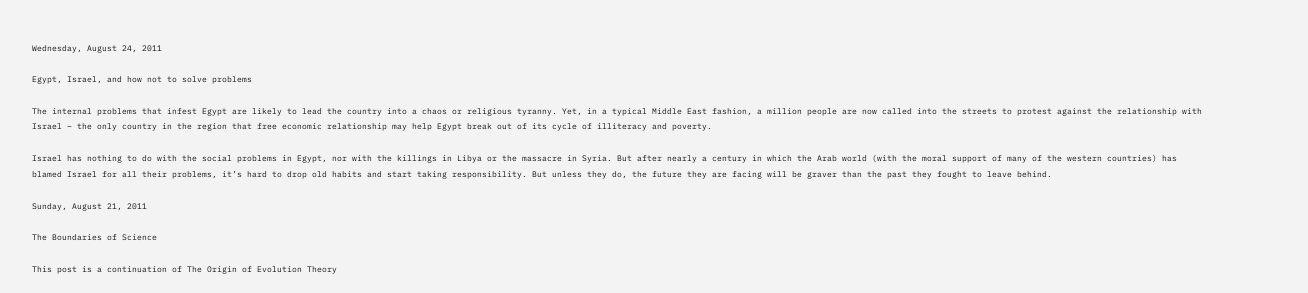Wednesday, August 24, 2011

Egypt, Israel, and how not to solve problems

The internal problems that infest Egypt are likely to lead the country into a chaos or religious tyranny. Yet, in a typical Middle East fashion, a million people are now called into the streets to protest against the relationship with Israel – the only country in the region that free economic relationship may help Egypt break out of its cycle of illiteracy and poverty.

Israel has nothing to do with the social problems in Egypt, nor with the killings in Libya or the massacre in Syria. But after nearly a century in which the Arab world (with the moral support of many of the western countries) has blamed Israel for all their problems, it’s hard to drop old habits and start taking responsibility. But unless they do, the future they are facing will be graver than the past they fought to leave behind.

Sunday, August 21, 2011

The Boundaries of Science

This post is a continuation of The Origin of Evolution Theory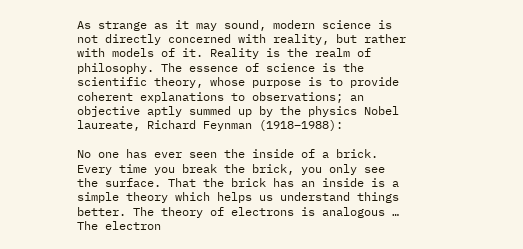As strange as it may sound, modern science is not directly concerned with reality, but rather with models of it. Reality is the realm of philosophy. The essence of science is the scientific theory, whose purpose is to provide coherent explanations to observations; an objective aptly summed up by the physics Nobel laureate, Richard Feynman (1918–1988):

No one has ever seen the inside of a brick. Every time you break the brick, you only see the surface. That the brick has an inside is a simple theory which helps us understand things better. The theory of electrons is analogous … The electron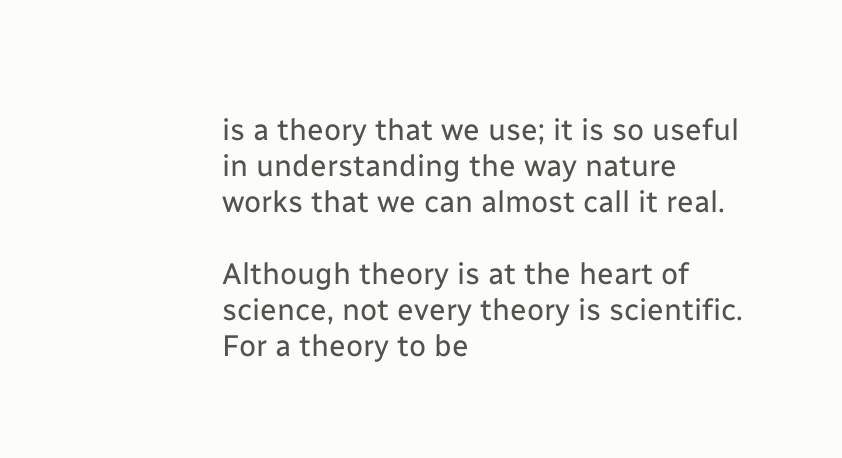is a theory that we use; it is so useful in understanding the way nature works that we can almost call it real.

Although theory is at the heart of science, not every theory is scientific. For a theory to be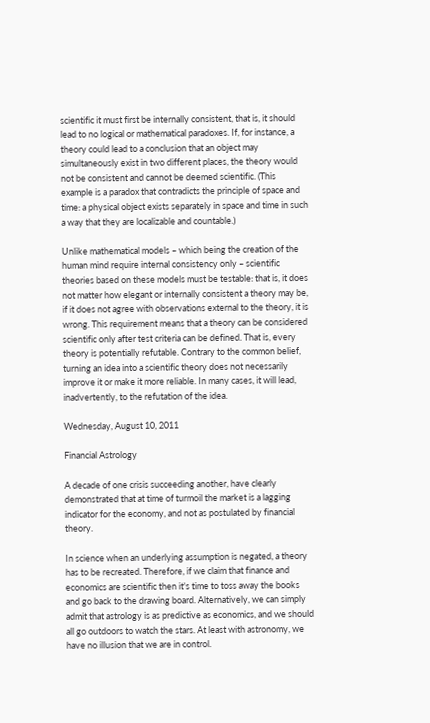scientific it must first be internally consistent, that is, it should lead to no logical or mathematical paradoxes. If, for instance, a theory could lead to a conclusion that an object may simultaneously exist in two different places, the theory would not be consistent and cannot be deemed scientific. (This example is a paradox that contradicts the principle of space and time: a physical object exists separately in space and time in such a way that they are localizable and countable.)

Unlike mathematical models – which being the creation of the human mind require internal consistency only – scientific theories based on these models must be testable: that is, it does not matter how elegant or internally consistent a theory may be, if it does not agree with observations external to the theory, it is wrong. This requirement means that a theory can be considered scientific only after test criteria can be defined. That is, every theory is potentially refutable. Contrary to the common belief, turning an idea into a scientific theory does not necessarily improve it or make it more reliable. In many cases, it will lead, inadvertently, to the refutation of the idea.

Wednesday, August 10, 2011

Financial Astrology

A decade of one crisis succeeding another, have clearly demonstrated that at time of turmoil the market is a lagging indicator for the economy, and not as postulated by financial theory.

In science when an underlying assumption is negated, a theory has to be recreated. Therefore, if we claim that finance and economics are scientific then it's time to toss away the books and go back to the drawing board. Alternatively, we can simply admit that astrology is as predictive as economics, and we should all go outdoors to watch the stars. At least with astronomy, we have no illusion that we are in control.